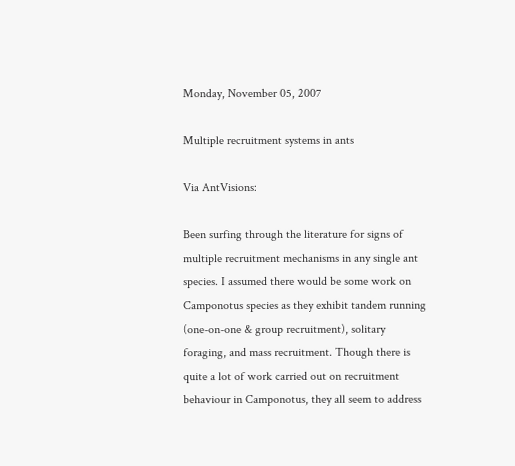Monday, November 05, 2007

Multiple recruitment systems in ants

Via AntVisions:

Been surfing through the literature for signs of multiple recruitment mechanisms in any single ant species. I assumed there would be some work on Camponotus species as they exhibit tandem running (one-on-one & group recruitment), solitary foraging, and mass recruitment. Though there is quite a lot of work carried out on recruitment behaviour in Camponotus, they all seem to address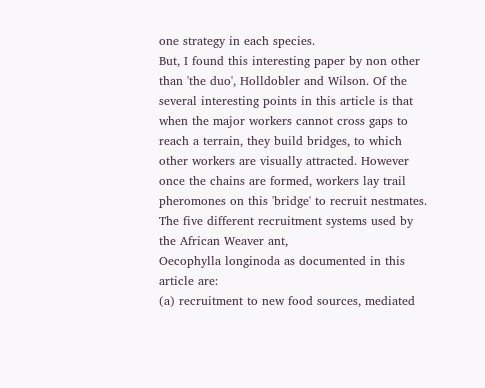one strategy in each species.
But, I found this interesting paper by non other than 'the duo', Holldobler and Wilson. Of the several interesting points in this article is that when the major workers cannot cross gaps to reach a terrain, they build bridges, to which other workers are visually attracted. However once the chains are formed, workers lay trail pheromones on this 'bridge' to recruit nestmates. The five different recruitment systems used by the African Weaver ant,
Oecophylla longinoda as documented in this article are:
(a) recruitment to new food sources, mediated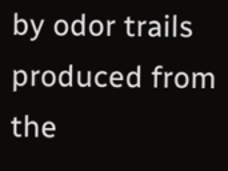by odor trails produced from the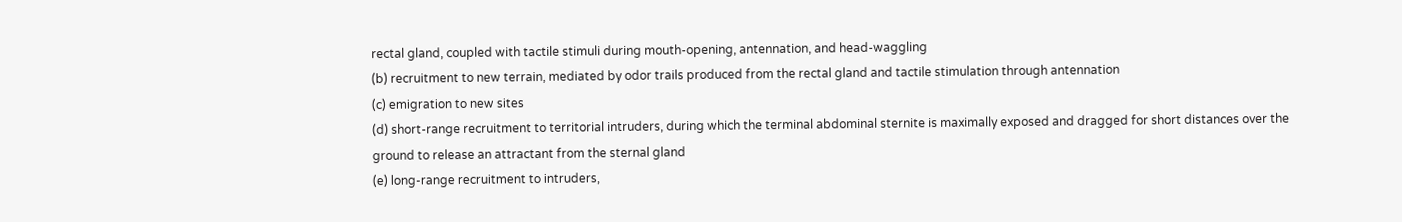rectal gland, coupled with tactile stimuli during mouth-opening, antennation, and head-waggling
(b) recruitment to new terrain, mediated by odor trails produced from the rectal gland and tactile stimulation through antennation
(c) emigration to new sites
(d) short-range recruitment to territorial intruders, during which the terminal abdominal sternite is maximally exposed and dragged for short distances over the ground to release an attractant from the sternal gland
(e) long-range recruitment to intruders,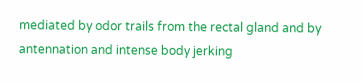mediated by odor trails from the rectal gland and by antennation and intense body jerking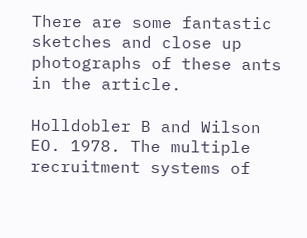There are some fantastic sketches and close up photographs of these ants in the article.

Holldobler B and Wilson EO. 1978. The multiple recruitment systems of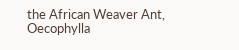the African Weaver Ant,
Oecophylla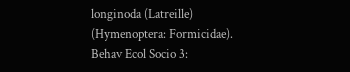longinoda (Latreille) (Hymenoptera: Formicidae). Behav Ecol Socio 3: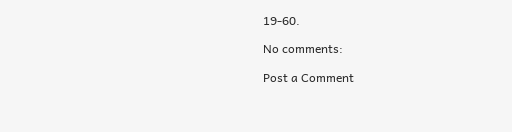19-60.

No comments:

Post a Comment